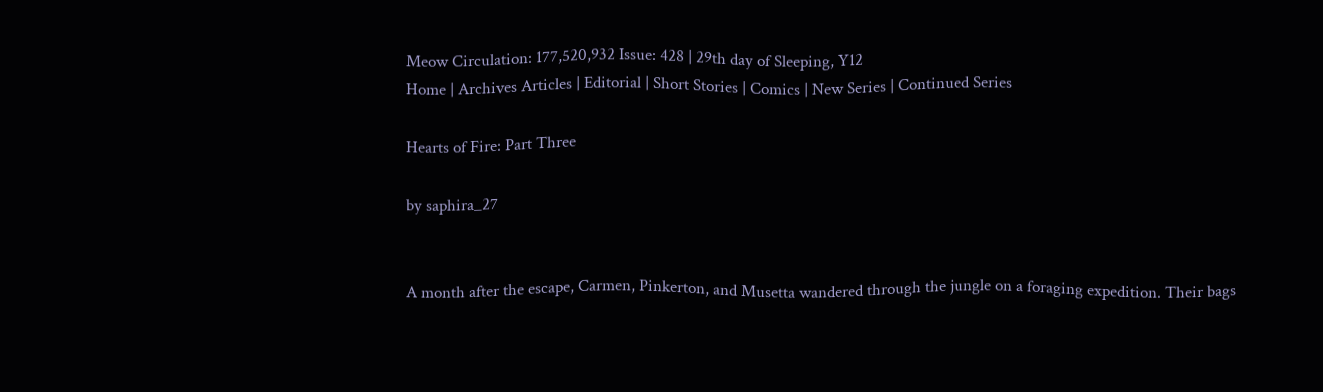Meow Circulation: 177,520,932 Issue: 428 | 29th day of Sleeping, Y12
Home | Archives Articles | Editorial | Short Stories | Comics | New Series | Continued Series

Hearts of Fire: Part Three

by saphira_27


A month after the escape, Carmen, Pinkerton, and Musetta wandered through the jungle on a foraging expedition. Their bags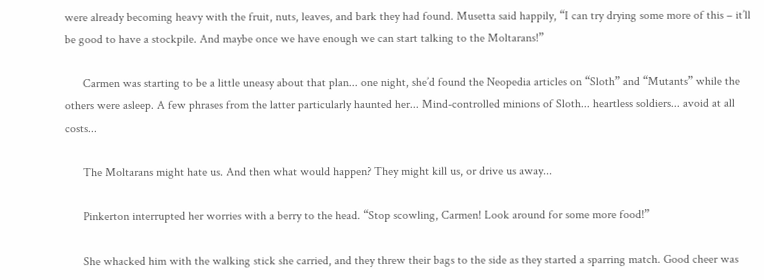were already becoming heavy with the fruit, nuts, leaves, and bark they had found. Musetta said happily, “I can try drying some more of this – it’ll be good to have a stockpile. And maybe once we have enough we can start talking to the Moltarans!”

      Carmen was starting to be a little uneasy about that plan... one night, she’d found the Neopedia articles on “Sloth” and “Mutants” while the others were asleep. A few phrases from the latter particularly haunted her... Mind-controlled minions of Sloth... heartless soldiers... avoid at all costs...

      The Moltarans might hate us. And then what would happen? They might kill us, or drive us away...

      Pinkerton interrupted her worries with a berry to the head. “Stop scowling, Carmen! Look around for some more food!”

      She whacked him with the walking stick she carried, and they threw their bags to the side as they started a sparring match. Good cheer was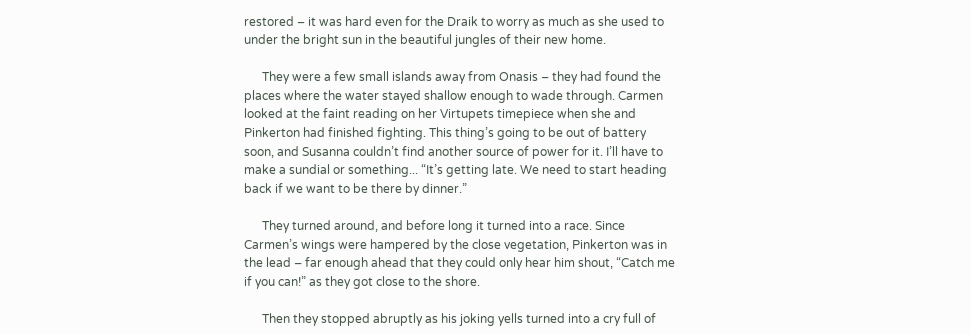restored – it was hard even for the Draik to worry as much as she used to under the bright sun in the beautiful jungles of their new home.

      They were a few small islands away from Onasis – they had found the places where the water stayed shallow enough to wade through. Carmen looked at the faint reading on her Virtupets timepiece when she and Pinkerton had finished fighting. This thing’s going to be out of battery soon, and Susanna couldn’t find another source of power for it. I’ll have to make a sundial or something... “It’s getting late. We need to start heading back if we want to be there by dinner.”

      They turned around, and before long it turned into a race. Since Carmen’s wings were hampered by the close vegetation, Pinkerton was in the lead – far enough ahead that they could only hear him shout, “Catch me if you can!” as they got close to the shore.

      Then they stopped abruptly as his joking yells turned into a cry full of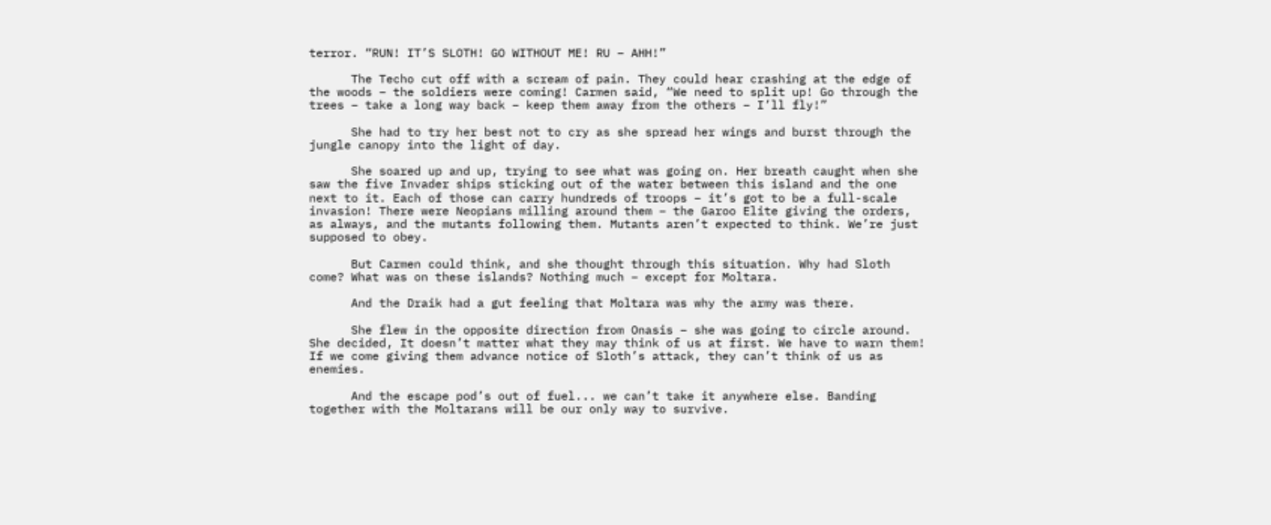terror. “RUN! IT’S SLOTH! GO WITHOUT ME! RU – AHH!”

      The Techo cut off with a scream of pain. They could hear crashing at the edge of the woods – the soldiers were coming! Carmen said, “We need to split up! Go through the trees – take a long way back – keep them away from the others – I’ll fly!”

      She had to try her best not to cry as she spread her wings and burst through the jungle canopy into the light of day.

      She soared up and up, trying to see what was going on. Her breath caught when she saw the five Invader ships sticking out of the water between this island and the one next to it. Each of those can carry hundreds of troops – it’s got to be a full-scale invasion! There were Neopians milling around them – the Garoo Elite giving the orders, as always, and the mutants following them. Mutants aren’t expected to think. We’re just supposed to obey.

      But Carmen could think, and she thought through this situation. Why had Sloth come? What was on these islands? Nothing much – except for Moltara.

      And the Draik had a gut feeling that Moltara was why the army was there.

      She flew in the opposite direction from Onasis – she was going to circle around. She decided, It doesn’t matter what they may think of us at first. We have to warn them! If we come giving them advance notice of Sloth’s attack, they can’t think of us as enemies.

      And the escape pod’s out of fuel... we can’t take it anywhere else. Banding together with the Moltarans will be our only way to survive.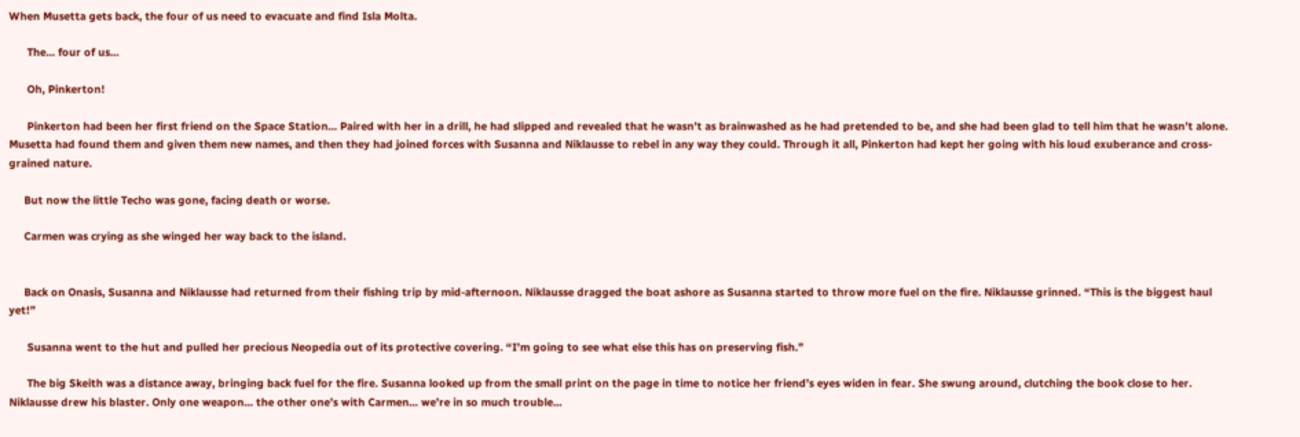When Musetta gets back, the four of us need to evacuate and find Isla Molta.

      The... four of us...

      Oh, Pinkerton!

      Pinkerton had been her first friend on the Space Station... Paired with her in a drill, he had slipped and revealed that he wasn’t as brainwashed as he had pretended to be, and she had been glad to tell him that he wasn’t alone. Musetta had found them and given them new names, and then they had joined forces with Susanna and Niklausse to rebel in any way they could. Through it all, Pinkerton had kept her going with his loud exuberance and cross-grained nature.

     But now the little Techo was gone, facing death or worse.

     Carmen was crying as she winged her way back to the island.


     Back on Onasis, Susanna and Niklausse had returned from their fishing trip by mid-afternoon. Niklausse dragged the boat ashore as Susanna started to throw more fuel on the fire. Niklausse grinned. “This is the biggest haul yet!”

      Susanna went to the hut and pulled her precious Neopedia out of its protective covering. “I’m going to see what else this has on preserving fish.”

      The big Skeith was a distance away, bringing back fuel for the fire. Susanna looked up from the small print on the page in time to notice her friend’s eyes widen in fear. She swung around, clutching the book close to her. Niklausse drew his blaster. Only one weapon... the other one’s with Carmen... we’re in so much trouble...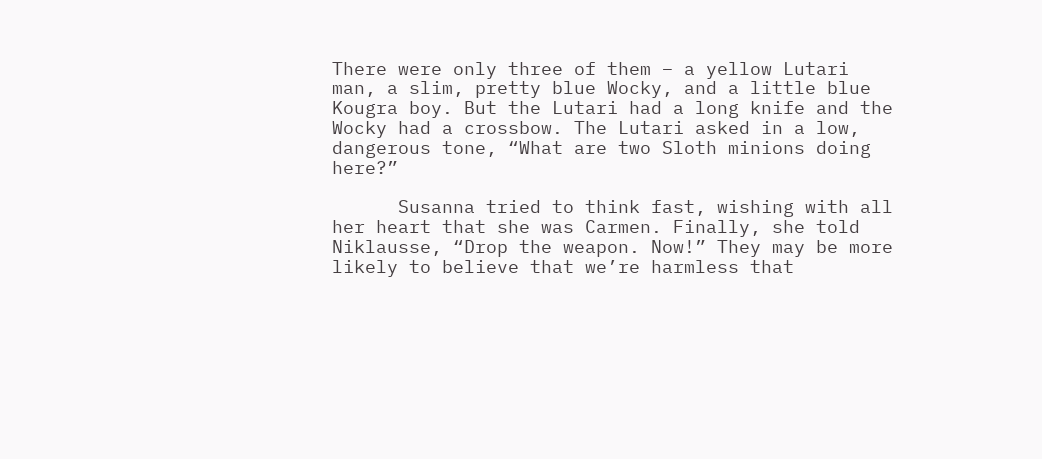There were only three of them – a yellow Lutari man, a slim, pretty blue Wocky, and a little blue Kougra boy. But the Lutari had a long knife and the Wocky had a crossbow. The Lutari asked in a low, dangerous tone, “What are two Sloth minions doing here?”

      Susanna tried to think fast, wishing with all her heart that she was Carmen. Finally, she told Niklausse, “Drop the weapon. Now!” They may be more likely to believe that we’re harmless that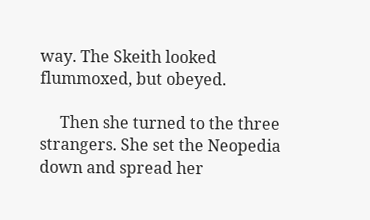way. The Skeith looked flummoxed, but obeyed.

     Then she turned to the three strangers. She set the Neopedia down and spread her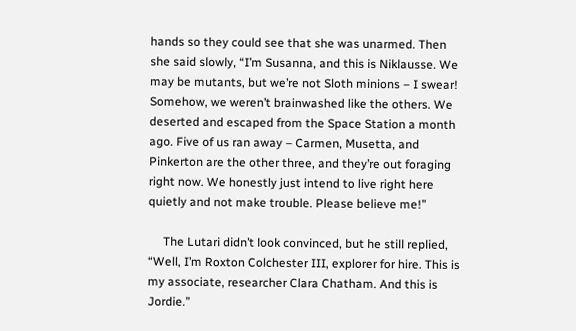hands so they could see that she was unarmed. Then she said slowly, “I’m Susanna, and this is Niklausse. We may be mutants, but we’re not Sloth minions – I swear! Somehow, we weren’t brainwashed like the others. We deserted and escaped from the Space Station a month ago. Five of us ran away – Carmen, Musetta, and Pinkerton are the other three, and they’re out foraging right now. We honestly just intend to live right here quietly and not make trouble. Please believe me!”

     The Lutari didn’t look convinced, but he still replied, “Well, I’m Roxton Colchester III, explorer for hire. This is my associate, researcher Clara Chatham. And this is Jordie.”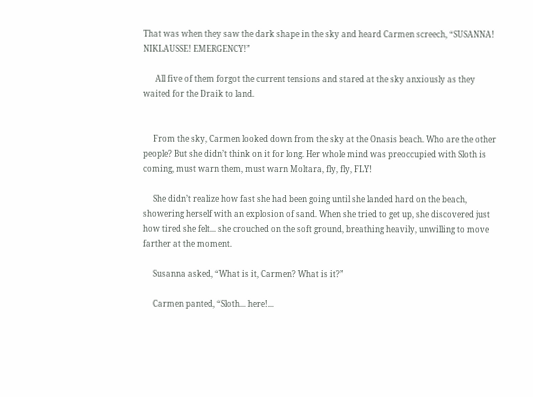That was when they saw the dark shape in the sky and heard Carmen screech, “SUSANNA! NIKLAUSSE! EMERGENCY!”

      All five of them forgot the current tensions and stared at the sky anxiously as they waited for the Draik to land.


     From the sky, Carmen looked down from the sky at the Onasis beach. Who are the other people? But she didn’t think on it for long. Her whole mind was preoccupied with Sloth is coming, must warn them, must warn Moltara, fly, fly, FLY!

     She didn’t realize how fast she had been going until she landed hard on the beach, showering herself with an explosion of sand. When she tried to get up, she discovered just how tired she felt... she crouched on the soft ground, breathing heavily, unwilling to move farther at the moment.

     Susanna asked, “What is it, Carmen? What is it?”

     Carmen panted, “Sloth... here!...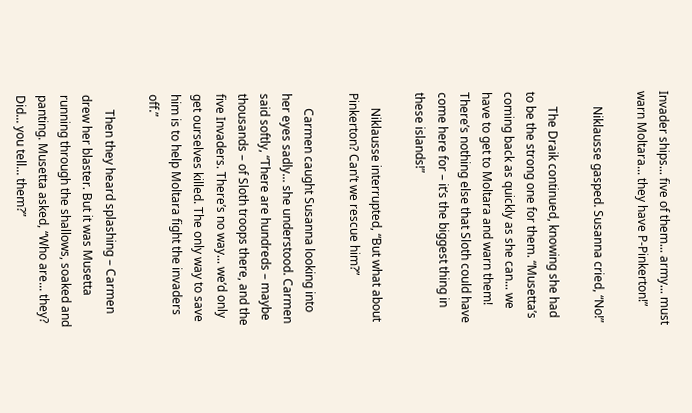Invader ships... five of them... army... must warn Moltara... they have P-Pinkerton!”

     Niklausse gasped. Susanna cried, “No!”

     The Draik continued, knowing she had to be the strong one for them. “Musetta’s coming back as quickly as she can... we have to get to Moltara and warn them! There’s nothing else that Sloth could have come here for – it’s the biggest thing in these islands!”

     Niklausse interrupted, “But what about Pinkerton? Can’t we rescue him?”

     Carmen caught Susanna looking into her eyes sadly... she understood. Carmen said softly, “There are hundreds – maybe thousands – of Sloth troops there, and the five Invaders. There’s no way... we’d only get ourselves killed. The only way to save him is to help Moltara fight the invaders off.”

     Then they heard splashing – Carmen drew her blaster. But it was Musetta running through the shallows, soaked and panting. Musetta asked, “Who are... they? Did... you tell... them?”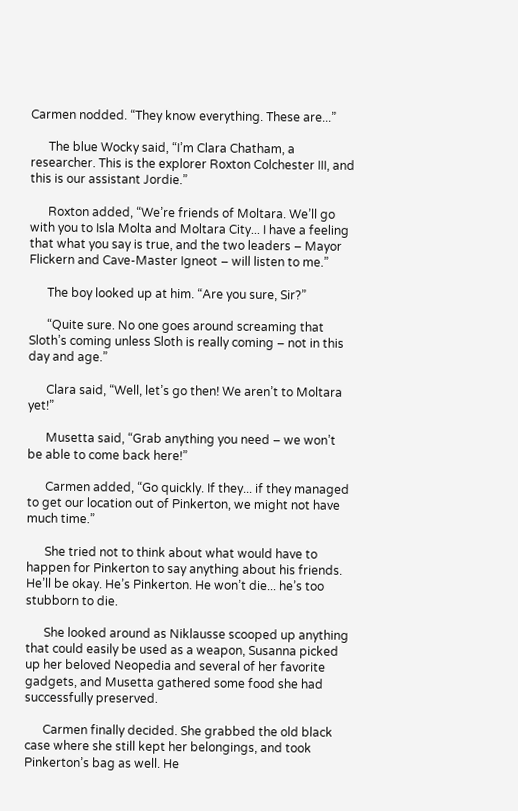Carmen nodded. “They know everything. These are...”

      The blue Wocky said, “I’m Clara Chatham, a researcher. This is the explorer Roxton Colchester III, and this is our assistant Jordie.”

      Roxton added, “We’re friends of Moltara. We’ll go with you to Isla Molta and Moltara City... I have a feeling that what you say is true, and the two leaders – Mayor Flickern and Cave-Master Igneot – will listen to me.”

      The boy looked up at him. “Are you sure, Sir?”

      “Quite sure. No one goes around screaming that Sloth’s coming unless Sloth is really coming – not in this day and age.”

      Clara said, “Well, let’s go then! We aren’t to Moltara yet!”

      Musetta said, “Grab anything you need – we won’t be able to come back here!”

      Carmen added, “Go quickly. If they... if they managed to get our location out of Pinkerton, we might not have much time.”

      She tried not to think about what would have to happen for Pinkerton to say anything about his friends. He’ll be okay. He’s Pinkerton. He won’t die... he’s too stubborn to die.

      She looked around as Niklausse scooped up anything that could easily be used as a weapon, Susanna picked up her beloved Neopedia and several of her favorite gadgets, and Musetta gathered some food she had successfully preserved.

      Carmen finally decided. She grabbed the old black case where she still kept her belongings, and took Pinkerton’s bag as well. He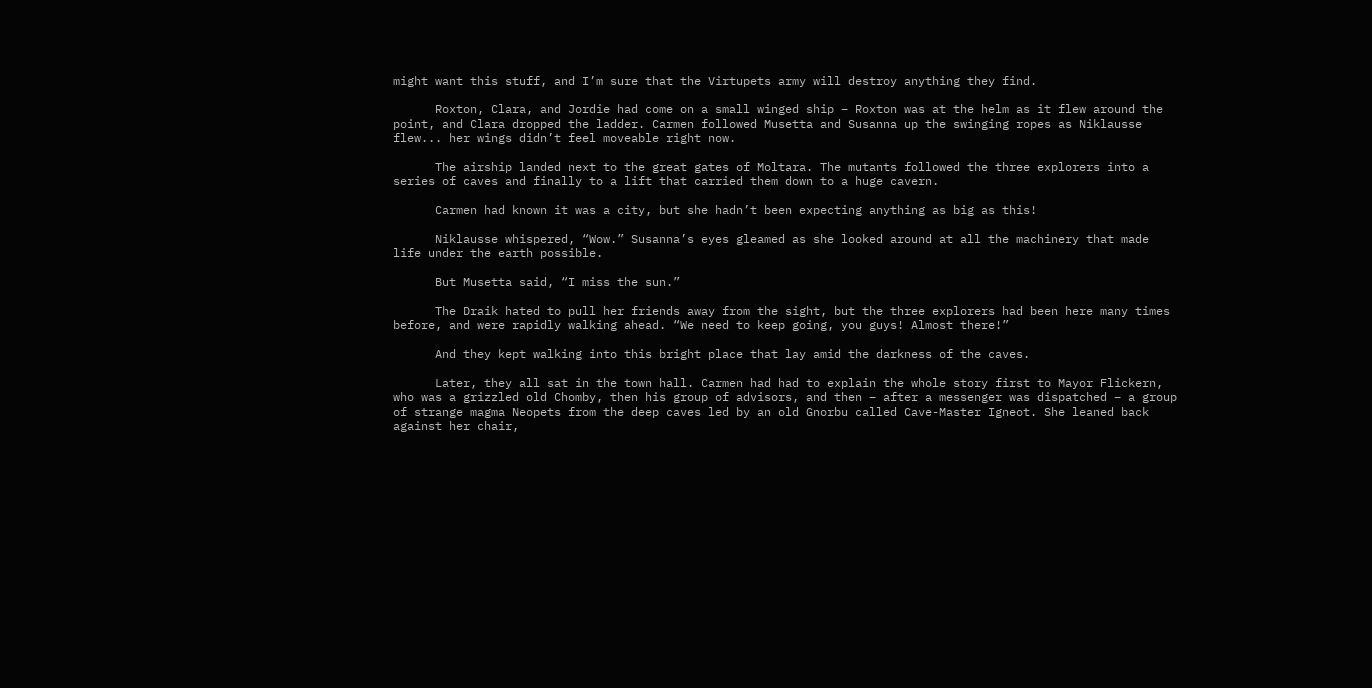might want this stuff, and I’m sure that the Virtupets army will destroy anything they find.

      Roxton, Clara, and Jordie had come on a small winged ship – Roxton was at the helm as it flew around the point, and Clara dropped the ladder. Carmen followed Musetta and Susanna up the swinging ropes as Niklausse flew... her wings didn’t feel moveable right now.

      The airship landed next to the great gates of Moltara. The mutants followed the three explorers into a series of caves and finally to a lift that carried them down to a huge cavern.

      Carmen had known it was a city, but she hadn’t been expecting anything as big as this!

      Niklausse whispered, “Wow.” Susanna’s eyes gleamed as she looked around at all the machinery that made life under the earth possible.

      But Musetta said, “I miss the sun.”

      The Draik hated to pull her friends away from the sight, but the three explorers had been here many times before, and were rapidly walking ahead. “We need to keep going, you guys! Almost there!”

      And they kept walking into this bright place that lay amid the darkness of the caves.

      Later, they all sat in the town hall. Carmen had had to explain the whole story first to Mayor Flickern, who was a grizzled old Chomby, then his group of advisors, and then – after a messenger was dispatched – a group of strange magma Neopets from the deep caves led by an old Gnorbu called Cave-Master Igneot. She leaned back against her chair,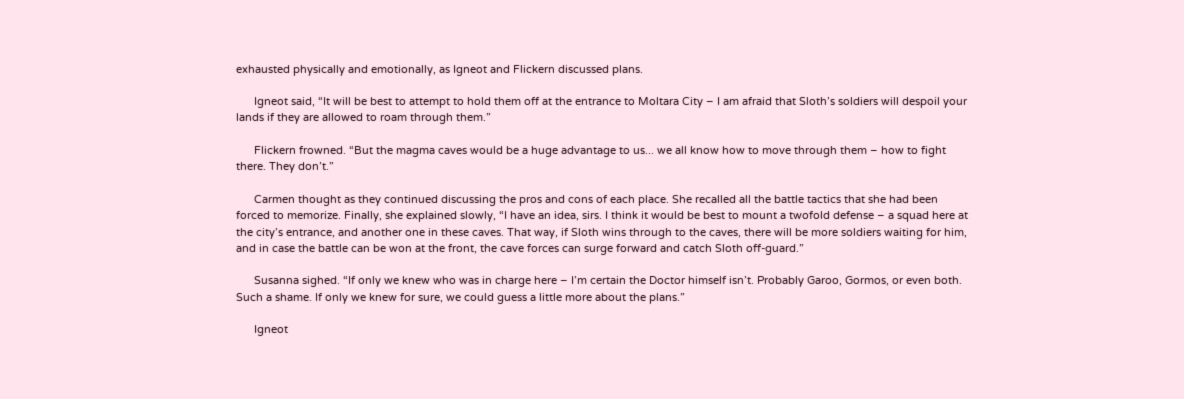exhausted physically and emotionally, as Igneot and Flickern discussed plans.

      Igneot said, “It will be best to attempt to hold them off at the entrance to Moltara City – I am afraid that Sloth’s soldiers will despoil your lands if they are allowed to roam through them.”

      Flickern frowned. “But the magma caves would be a huge advantage to us... we all know how to move through them – how to fight there. They don’t.”

      Carmen thought as they continued discussing the pros and cons of each place. She recalled all the battle tactics that she had been forced to memorize. Finally, she explained slowly, “I have an idea, sirs. I think it would be best to mount a twofold defense – a squad here at the city’s entrance, and another one in these caves. That way, if Sloth wins through to the caves, there will be more soldiers waiting for him, and in case the battle can be won at the front, the cave forces can surge forward and catch Sloth off-guard.”

      Susanna sighed. “If only we knew who was in charge here – I’m certain the Doctor himself isn’t. Probably Garoo, Gormos, or even both. Such a shame. If only we knew for sure, we could guess a little more about the plans.”

      Igneot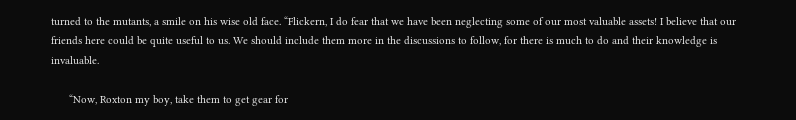turned to the mutants, a smile on his wise old face. “Flickern, I do fear that we have been neglecting some of our most valuable assets! I believe that our friends here could be quite useful to us. We should include them more in the discussions to follow, for there is much to do and their knowledge is invaluable.

      “Now, Roxton my boy, take them to get gear for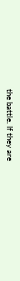the battle. If they are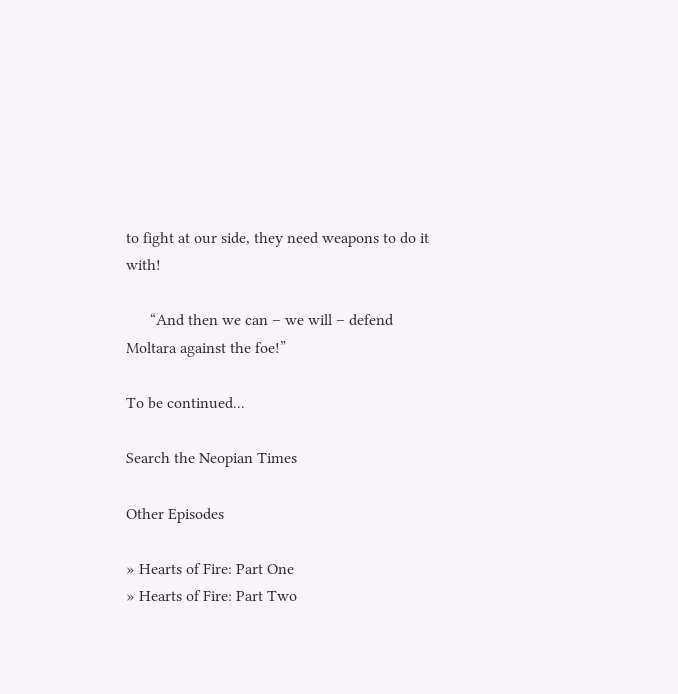to fight at our side, they need weapons to do it with!

      “And then we can – we will – defend Moltara against the foe!”

To be continued...

Search the Neopian Times

Other Episodes

» Hearts of Fire: Part One
» Hearts of Fire: Part Two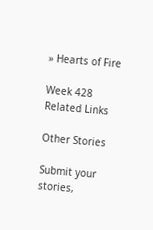» Hearts of Fire

Week 428 Related Links

Other Stories

Submit your stories,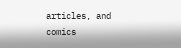articles, and comics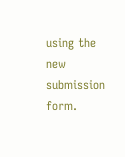using the new submission form.